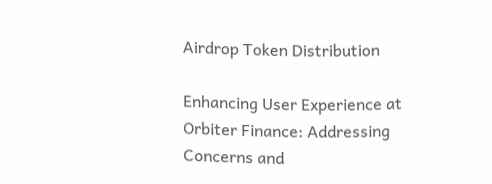Airdrop Token Distribution

Enhancing User Experience at Orbiter Finance: Addressing Concerns and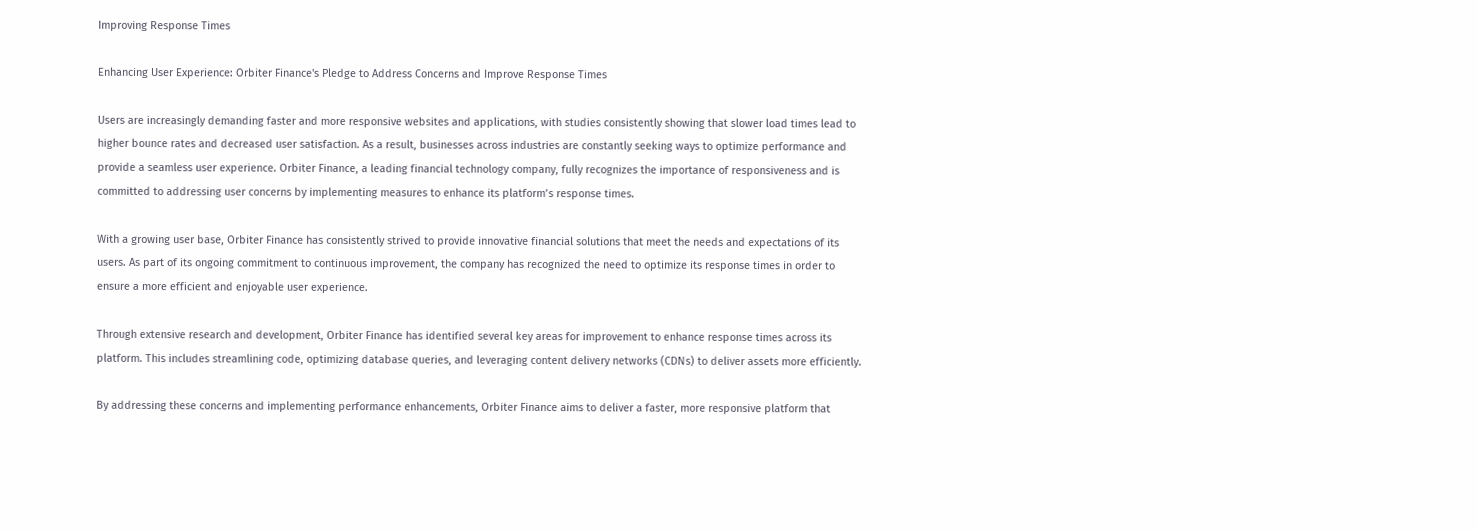Improving Response Times

Enhancing User Experience: Orbiter Finance's Pledge to Address Concerns and Improve Response Times

Users are increasingly demanding faster and more responsive websites and applications, with studies consistently showing that slower load times lead to higher bounce rates and decreased user satisfaction. As a result, businesses across industries are constantly seeking ways to optimize performance and provide a seamless user experience. Orbiter Finance, a leading financial technology company, fully recognizes the importance of responsiveness and is committed to addressing user concerns by implementing measures to enhance its platform’s response times.

With a growing user base, Orbiter Finance has consistently strived to provide innovative financial solutions that meet the needs and expectations of its users. As part of its ongoing commitment to continuous improvement, the company has recognized the need to optimize its response times in order to ensure a more efficient and enjoyable user experience.

Through extensive research and development, Orbiter Finance has identified several key areas for improvement to enhance response times across its platform. This includes streamlining code, optimizing database queries, and leveraging content delivery networks (CDNs) to deliver assets more efficiently.

By addressing these concerns and implementing performance enhancements, Orbiter Finance aims to deliver a faster, more responsive platform that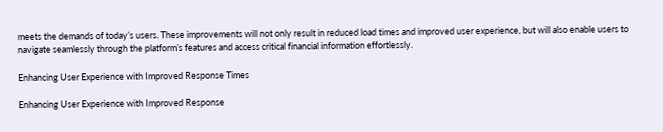meets the demands of today’s users. These improvements will not only result in reduced load times and improved user experience, but will also enable users to navigate seamlessly through the platform’s features and access critical financial information effortlessly.

Enhancing User Experience with Improved Response Times

Enhancing User Experience with Improved Response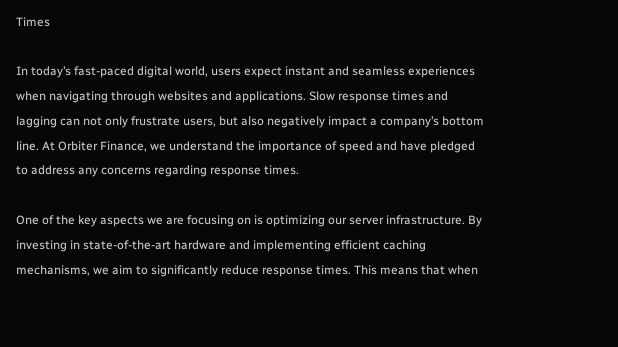Times

In today’s fast-paced digital world, users expect instant and seamless experiences when navigating through websites and applications. Slow response times and lagging can not only frustrate users, but also negatively impact a company’s bottom line. At Orbiter Finance, we understand the importance of speed and have pledged to address any concerns regarding response times.

One of the key aspects we are focusing on is optimizing our server infrastructure. By investing in state-of-the-art hardware and implementing efficient caching mechanisms, we aim to significantly reduce response times. This means that when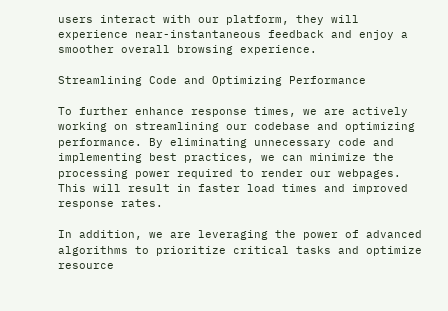users interact with our platform, they will experience near-instantaneous feedback and enjoy a smoother overall browsing experience.

Streamlining Code and Optimizing Performance

To further enhance response times, we are actively working on streamlining our codebase and optimizing performance. By eliminating unnecessary code and implementing best practices, we can minimize the processing power required to render our webpages. This will result in faster load times and improved response rates.

In addition, we are leveraging the power of advanced algorithms to prioritize critical tasks and optimize resource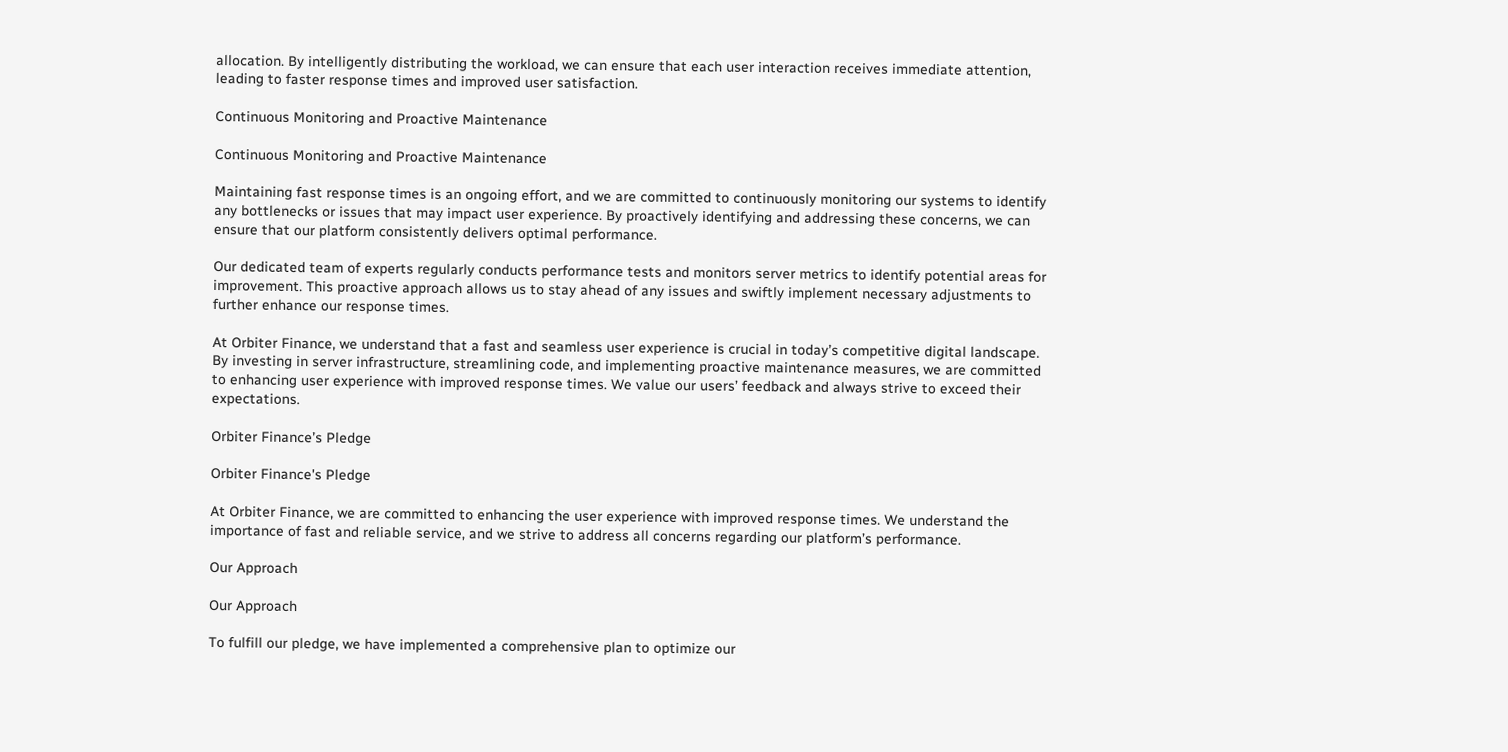allocation. By intelligently distributing the workload, we can ensure that each user interaction receives immediate attention, leading to faster response times and improved user satisfaction.

Continuous Monitoring and Proactive Maintenance

Continuous Monitoring and Proactive Maintenance

Maintaining fast response times is an ongoing effort, and we are committed to continuously monitoring our systems to identify any bottlenecks or issues that may impact user experience. By proactively identifying and addressing these concerns, we can ensure that our platform consistently delivers optimal performance.

Our dedicated team of experts regularly conducts performance tests and monitors server metrics to identify potential areas for improvement. This proactive approach allows us to stay ahead of any issues and swiftly implement necessary adjustments to further enhance our response times.

At Orbiter Finance, we understand that a fast and seamless user experience is crucial in today’s competitive digital landscape. By investing in server infrastructure, streamlining code, and implementing proactive maintenance measures, we are committed to enhancing user experience with improved response times. We value our users’ feedback and always strive to exceed their expectations.

Orbiter Finance’s Pledge

Orbiter Finance's Pledge

At Orbiter Finance, we are committed to enhancing the user experience with improved response times. We understand the importance of fast and reliable service, and we strive to address all concerns regarding our platform’s performance.

Our Approach

Our Approach

To fulfill our pledge, we have implemented a comprehensive plan to optimize our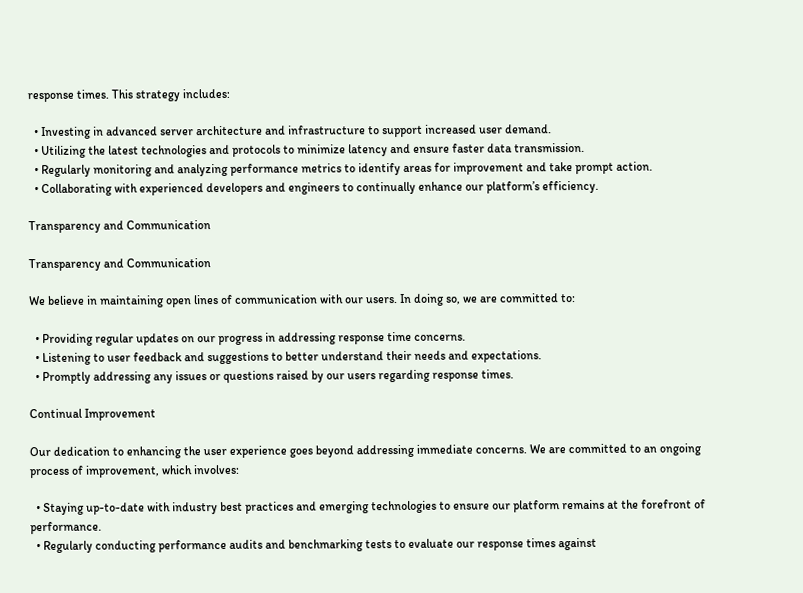response times. This strategy includes:

  • Investing in advanced server architecture and infrastructure to support increased user demand.
  • Utilizing the latest technologies and protocols to minimize latency and ensure faster data transmission.
  • Regularly monitoring and analyzing performance metrics to identify areas for improvement and take prompt action.
  • Collaborating with experienced developers and engineers to continually enhance our platform’s efficiency.

Transparency and Communication

Transparency and Communication

We believe in maintaining open lines of communication with our users. In doing so, we are committed to:

  • Providing regular updates on our progress in addressing response time concerns.
  • Listening to user feedback and suggestions to better understand their needs and expectations.
  • Promptly addressing any issues or questions raised by our users regarding response times.

Continual Improvement

Our dedication to enhancing the user experience goes beyond addressing immediate concerns. We are committed to an ongoing process of improvement, which involves:

  • Staying up-to-date with industry best practices and emerging technologies to ensure our platform remains at the forefront of performance.
  • Regularly conducting performance audits and benchmarking tests to evaluate our response times against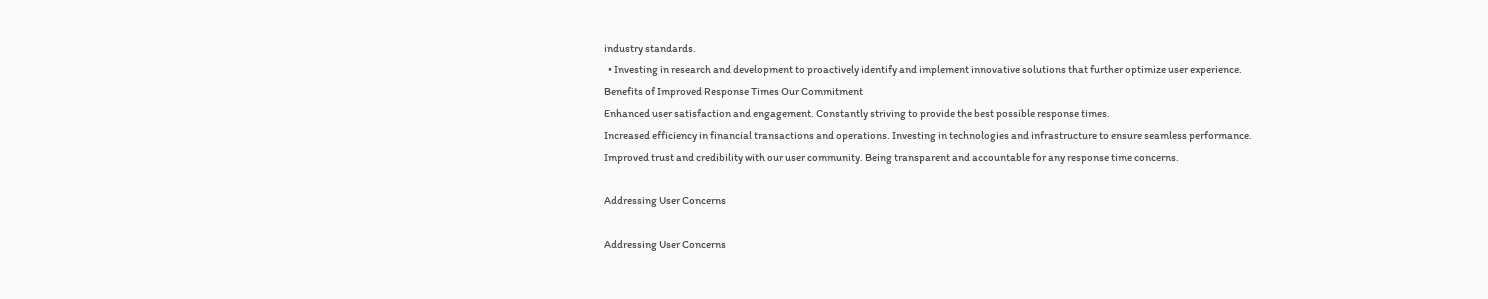industry standards.
  • Investing in research and development to proactively identify and implement innovative solutions that further optimize user experience.
Benefits of Improved Response Times Our Commitment
Enhanced user satisfaction and engagement. Constantly striving to provide the best possible response times.
Increased efficiency in financial transactions and operations. Investing in technologies and infrastructure to ensure seamless performance.
Improved trust and credibility with our user community. Being transparent and accountable for any response time concerns.

Addressing User Concerns

Addressing User Concerns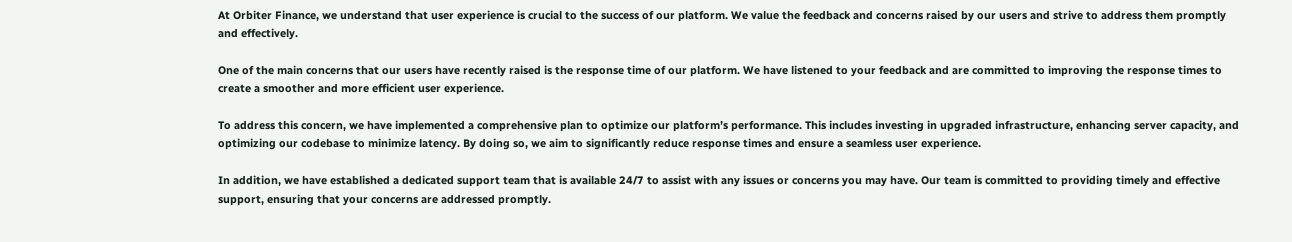At Orbiter Finance, we understand that user experience is crucial to the success of our platform. We value the feedback and concerns raised by our users and strive to address them promptly and effectively.

One of the main concerns that our users have recently raised is the response time of our platform. We have listened to your feedback and are committed to improving the response times to create a smoother and more efficient user experience.

To address this concern, we have implemented a comprehensive plan to optimize our platform’s performance. This includes investing in upgraded infrastructure, enhancing server capacity, and optimizing our codebase to minimize latency. By doing so, we aim to significantly reduce response times and ensure a seamless user experience.

In addition, we have established a dedicated support team that is available 24/7 to assist with any issues or concerns you may have. Our team is committed to providing timely and effective support, ensuring that your concerns are addressed promptly.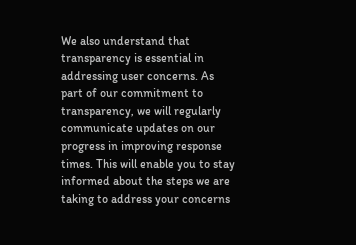We also understand that transparency is essential in addressing user concerns. As part of our commitment to transparency, we will regularly communicate updates on our progress in improving response times. This will enable you to stay informed about the steps we are taking to address your concerns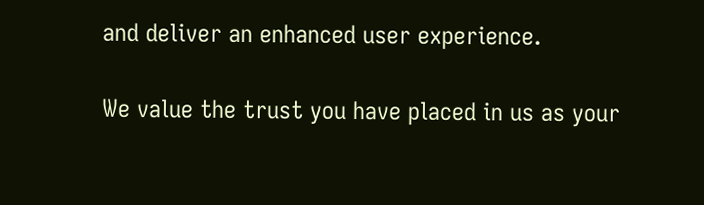and deliver an enhanced user experience.

We value the trust you have placed in us as your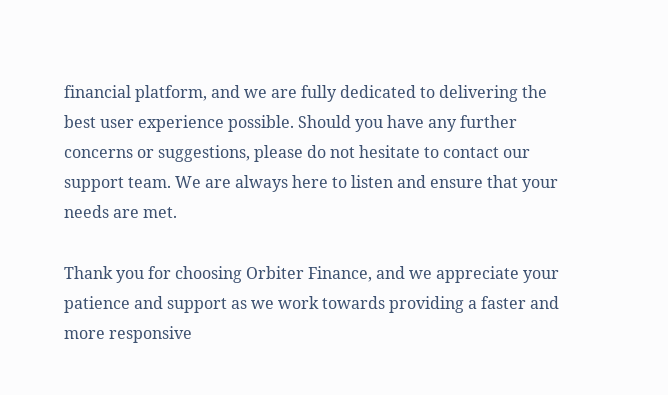financial platform, and we are fully dedicated to delivering the best user experience possible. Should you have any further concerns or suggestions, please do not hesitate to contact our support team. We are always here to listen and ensure that your needs are met.

Thank you for choosing Orbiter Finance, and we appreciate your patience and support as we work towards providing a faster and more responsive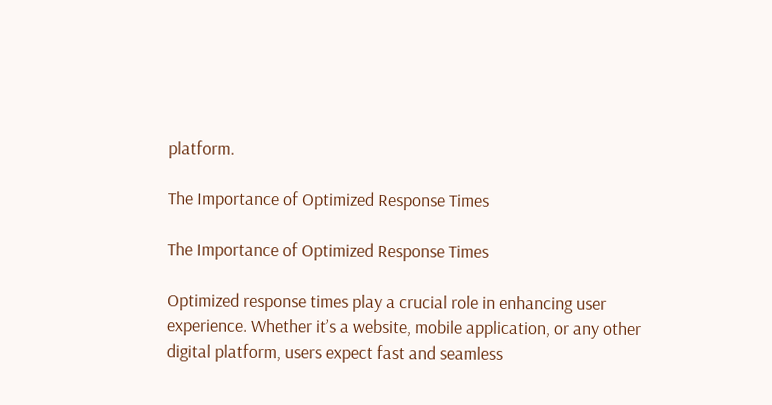platform.

The Importance of Optimized Response Times

The Importance of Optimized Response Times

Optimized response times play a crucial role in enhancing user experience. Whether it’s a website, mobile application, or any other digital platform, users expect fast and seamless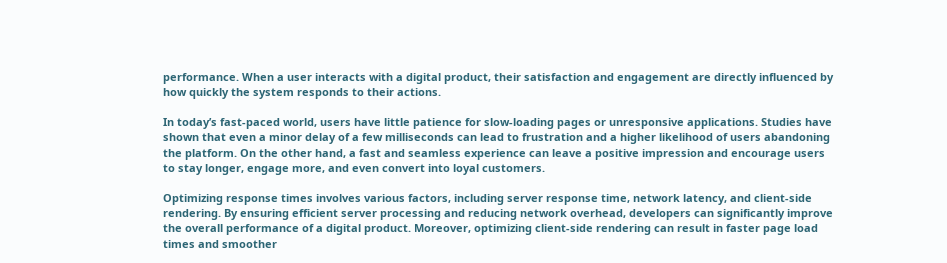performance. When a user interacts with a digital product, their satisfaction and engagement are directly influenced by how quickly the system responds to their actions.

In today’s fast-paced world, users have little patience for slow-loading pages or unresponsive applications. Studies have shown that even a minor delay of a few milliseconds can lead to frustration and a higher likelihood of users abandoning the platform. On the other hand, a fast and seamless experience can leave a positive impression and encourage users to stay longer, engage more, and even convert into loyal customers.

Optimizing response times involves various factors, including server response time, network latency, and client-side rendering. By ensuring efficient server processing and reducing network overhead, developers can significantly improve the overall performance of a digital product. Moreover, optimizing client-side rendering can result in faster page load times and smoother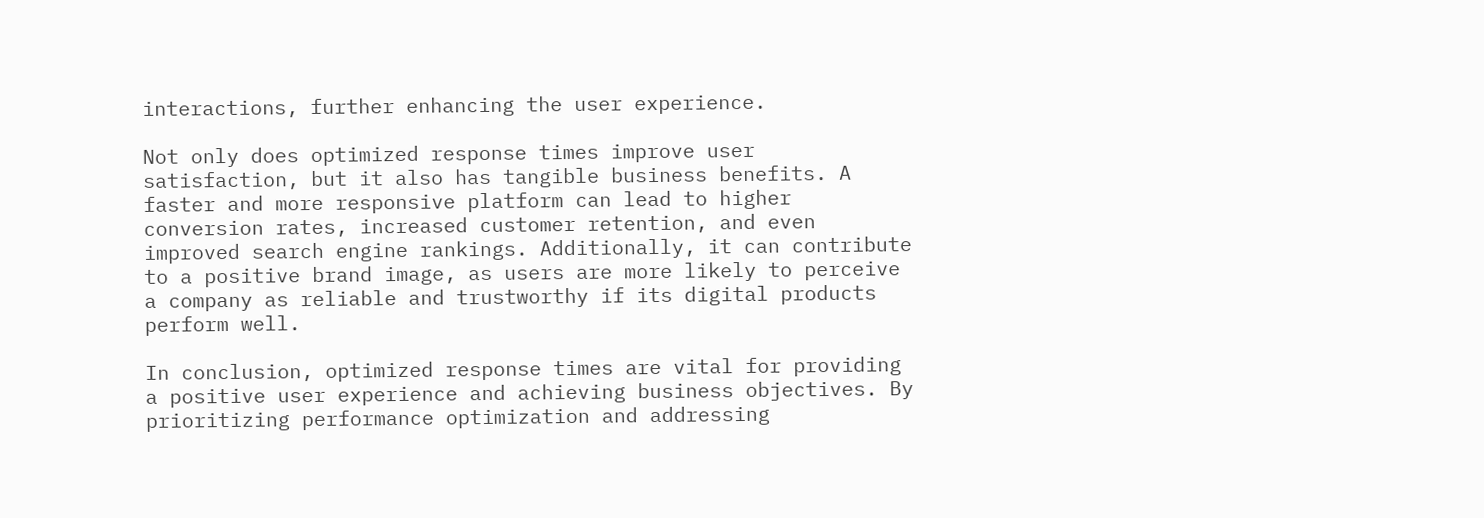interactions, further enhancing the user experience.

Not only does optimized response times improve user satisfaction, but it also has tangible business benefits. A faster and more responsive platform can lead to higher conversion rates, increased customer retention, and even improved search engine rankings. Additionally, it can contribute to a positive brand image, as users are more likely to perceive a company as reliable and trustworthy if its digital products perform well.

In conclusion, optimized response times are vital for providing a positive user experience and achieving business objectives. By prioritizing performance optimization and addressing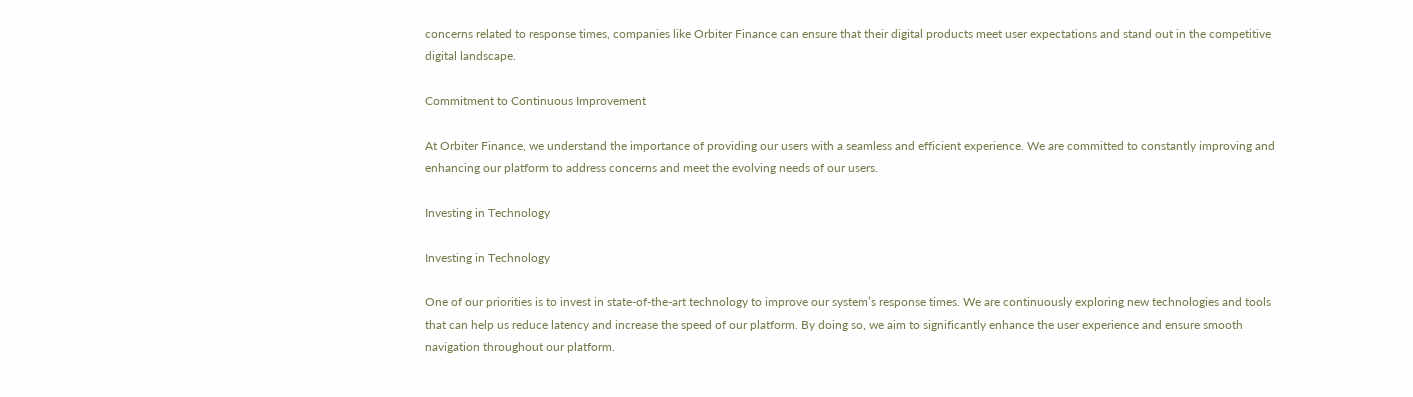concerns related to response times, companies like Orbiter Finance can ensure that their digital products meet user expectations and stand out in the competitive digital landscape.

Commitment to Continuous Improvement

At Orbiter Finance, we understand the importance of providing our users with a seamless and efficient experience. We are committed to constantly improving and enhancing our platform to address concerns and meet the evolving needs of our users.

Investing in Technology

Investing in Technology

One of our priorities is to invest in state-of-the-art technology to improve our system’s response times. We are continuously exploring new technologies and tools that can help us reduce latency and increase the speed of our platform. By doing so, we aim to significantly enhance the user experience and ensure smooth navigation throughout our platform.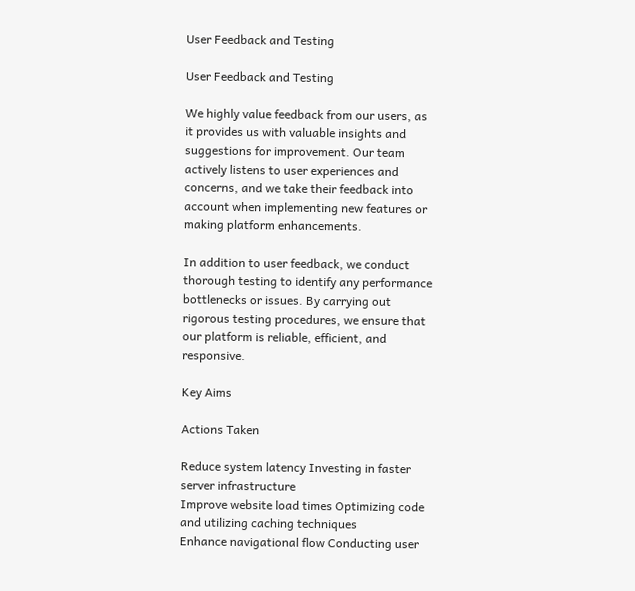User Feedback and Testing

User Feedback and Testing

We highly value feedback from our users, as it provides us with valuable insights and suggestions for improvement. Our team actively listens to user experiences and concerns, and we take their feedback into account when implementing new features or making platform enhancements.

In addition to user feedback, we conduct thorough testing to identify any performance bottlenecks or issues. By carrying out rigorous testing procedures, we ensure that our platform is reliable, efficient, and responsive.

Key Aims

Actions Taken

Reduce system latency Investing in faster server infrastructure
Improve website load times Optimizing code and utilizing caching techniques
Enhance navigational flow Conducting user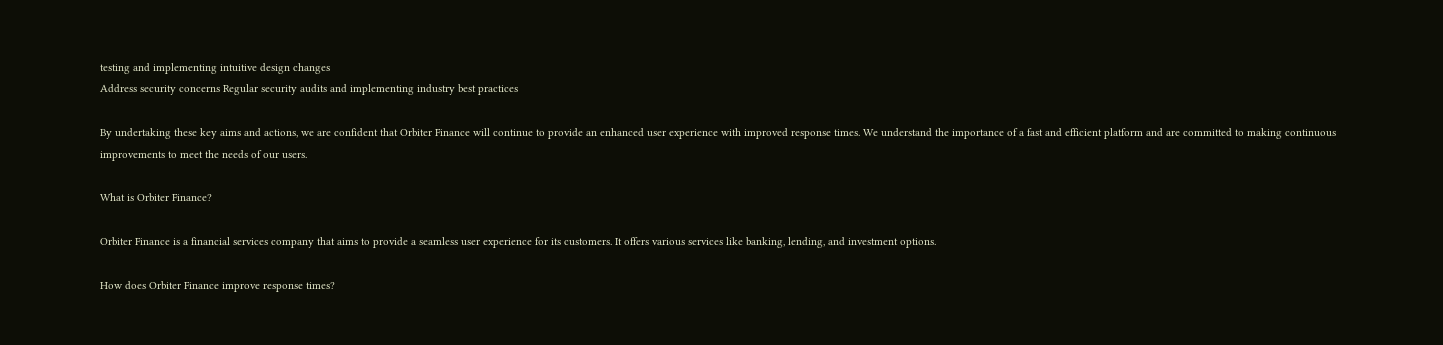testing and implementing intuitive design changes
Address security concerns Regular security audits and implementing industry best practices

By undertaking these key aims and actions, we are confident that Orbiter Finance will continue to provide an enhanced user experience with improved response times. We understand the importance of a fast and efficient platform and are committed to making continuous improvements to meet the needs of our users.

What is Orbiter Finance?

Orbiter Finance is a financial services company that aims to provide a seamless user experience for its customers. It offers various services like banking, lending, and investment options.

How does Orbiter Finance improve response times?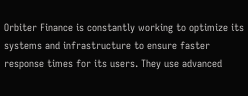Orbiter Finance is constantly working to optimize its systems and infrastructure to ensure faster response times for its users. They use advanced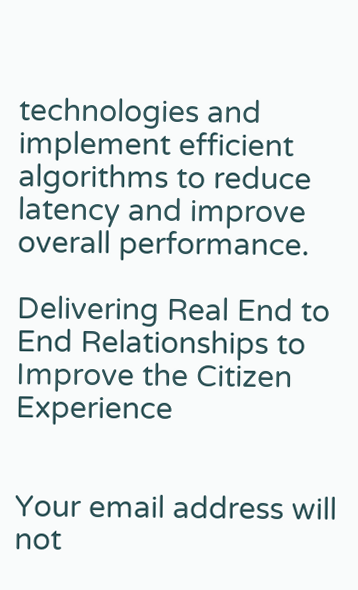technologies and implement efficient algorithms to reduce latency and improve overall performance.

Delivering Real End to End Relationships to Improve the Citizen Experience


Your email address will not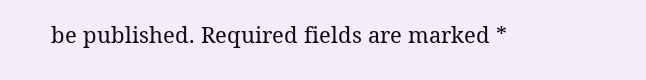be published. Required fields are marked *